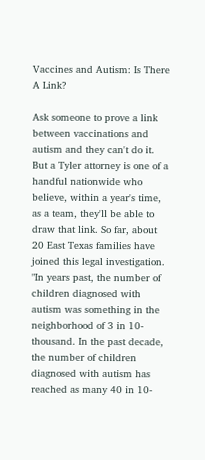Vaccines and Autism: Is There A Link?

Ask someone to prove a link between vaccinations and autism and they can't do it. But a Tyler attorney is one of a handful nationwide who believe, within a year's time, as a team, they'll be able to draw that link. So far, about 20 East Texas families have joined this legal investigation. "In years past, the number of children diagnosed with autism was something in the neighborhood of 3 in 10-thousand. In the past decade, the number of children diagnosed with autism has reached as many 40 in 10-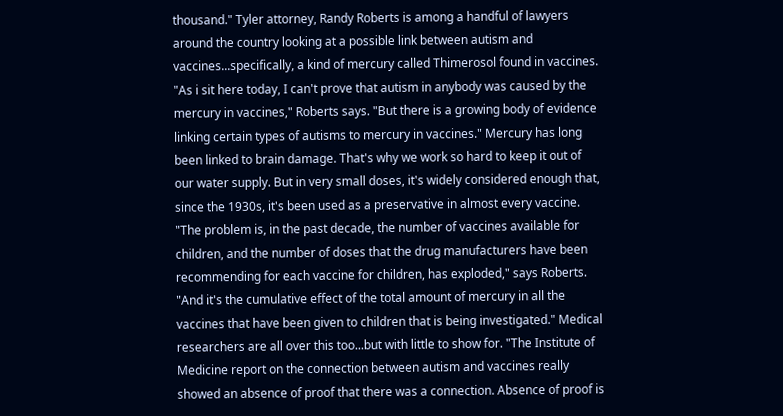thousand." Tyler attorney, Randy Roberts is among a handful of lawyers around the country looking at a possible link between autism and vaccines...specifically, a kind of mercury called Thimerosol found in vaccines. "As i sit here today, I can't prove that autism in anybody was caused by the mercury in vaccines," Roberts says. "But there is a growing body of evidence linking certain types of autisms to mercury in vaccines." Mercury has long been linked to brain damage. That's why we work so hard to keep it out of our water supply. But in very small doses, it's widely considered enough that, since the 1930s, it's been used as a preservative in almost every vaccine. "The problem is, in the past decade, the number of vaccines available for children, and the number of doses that the drug manufacturers have been recommending for each vaccine for children, has exploded," says Roberts. "And it's the cumulative effect of the total amount of mercury in all the vaccines that have been given to children that is being investigated." Medical researchers are all over this too...but with little to show for. "The Institute of Medicine report on the connection between autism and vaccines really showed an absence of proof that there was a connection. Absence of proof is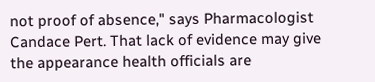not proof of absence," says Pharmacologist Candace Pert. That lack of evidence may give the appearance health officials are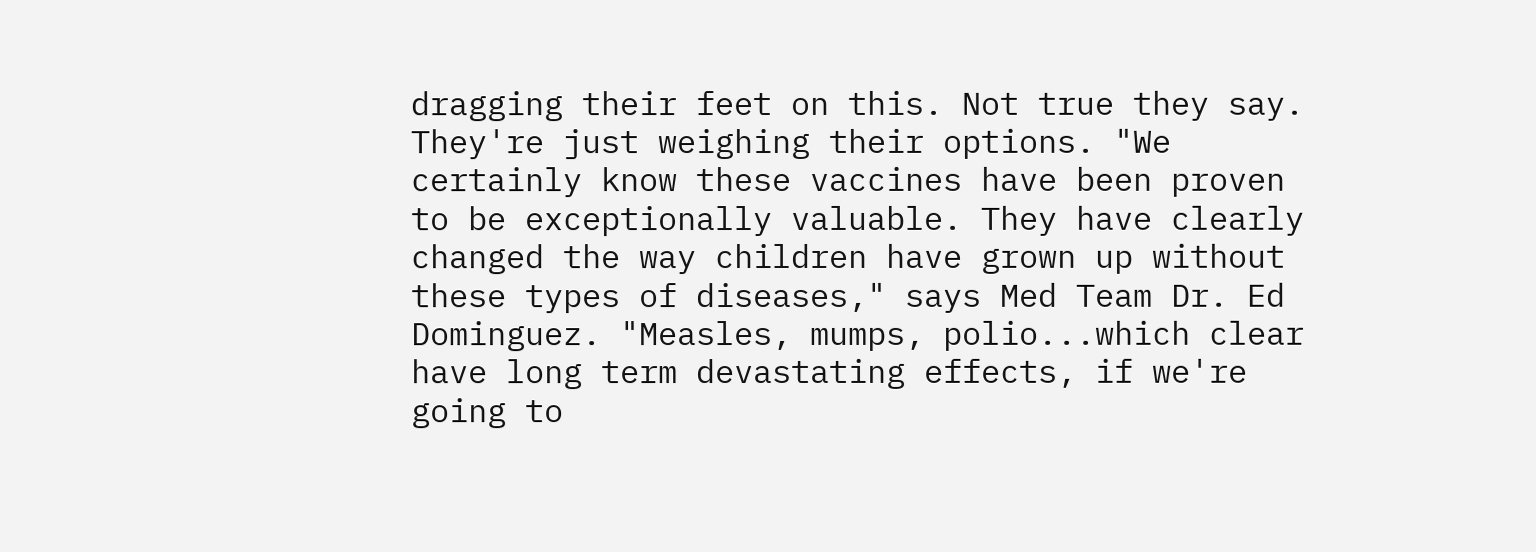dragging their feet on this. Not true they say. They're just weighing their options. "We certainly know these vaccines have been proven to be exceptionally valuable. They have clearly changed the way children have grown up without these types of diseases," says Med Team Dr. Ed Dominguez. "Measles, mumps, polio...which clear have long term devastating effects, if we're going to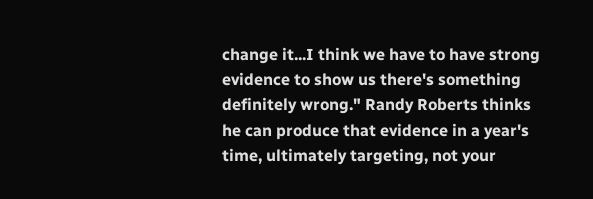change it...I think we have to have strong evidence to show us there's something definitely wrong." Randy Roberts thinks he can produce that evidence in a year's time, ultimately targeting, not your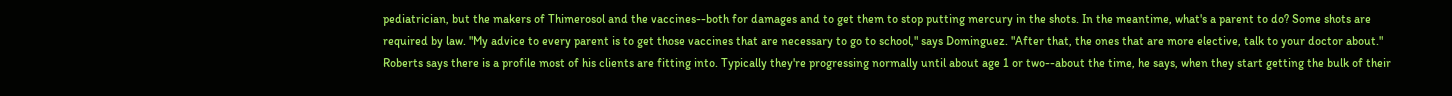pediatrician, but the makers of Thimerosol and the vaccines--both for damages and to get them to stop putting mercury in the shots. In the meantime, what's a parent to do? Some shots are required by law. "My advice to every parent is to get those vaccines that are necessary to go to school," says Dominguez. "After that, the ones that are more elective, talk to your doctor about." Roberts says there is a profile most of his clients are fitting into. Typically they're progressing normally until about age 1 or two--about the time, he says, when they start getting the bulk of their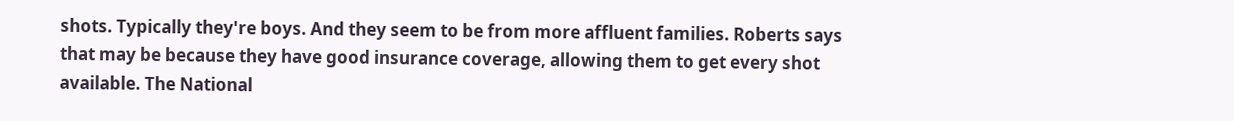shots. Typically they're boys. And they seem to be from more affluent families. Roberts says that may be because they have good insurance coverage, allowing them to get every shot available. The National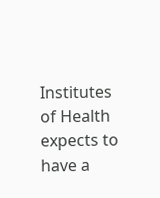Institutes of Health expects to have a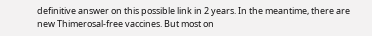definitive answer on this possible link in 2 years. In the meantime, there are new Thimerosal-free vaccines. But most on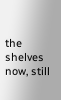the shelves now, still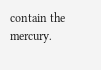contain the mercury.